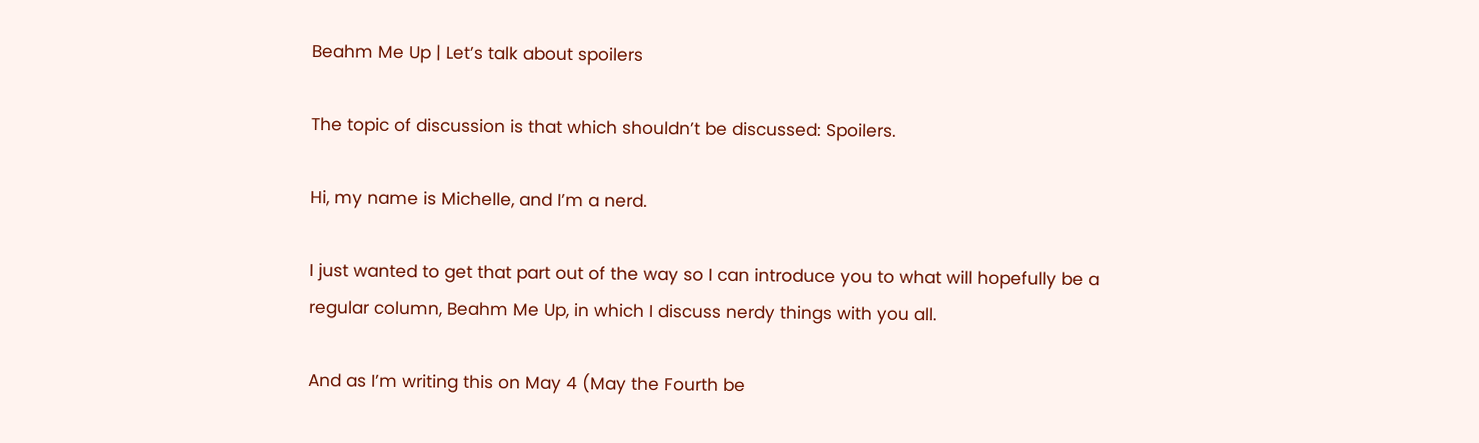Beahm Me Up | Let’s talk about spoilers

The topic of discussion is that which shouldn’t be discussed: Spoilers.

Hi, my name is Michelle, and I’m a nerd.

I just wanted to get that part out of the way so I can introduce you to what will hopefully be a regular column, Beahm Me Up, in which I discuss nerdy things with you all.

And as I’m writing this on May 4 (May the Fourth be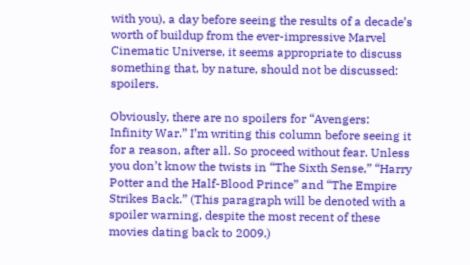with you), a day before seeing the results of a decade’s worth of buildup from the ever-impressive Marvel Cinematic Universe, it seems appropriate to discuss something that, by nature, should not be discussed: spoilers.

Obviously, there are no spoilers for “Avengers: Infinity War.” I’m writing this column before seeing it for a reason, after all. So proceed without fear. Unless you don’t know the twists in “The Sixth Sense,” “Harry Potter and the Half-Blood Prince” and “The Empire Strikes Back.” (This paragraph will be denoted with a spoiler warning, despite the most recent of these movies dating back to 2009.)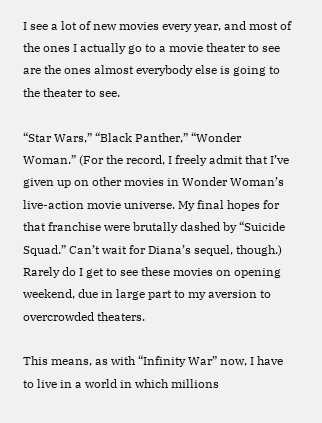I see a lot of new movies every year, and most of the ones I actually go to a movie theater to see are the ones almost everybody else is going to the theater to see.

“Star Wars,” “Black Panther,” “Wonder Woman.” (For the record, I freely admit that I’ve given up on other movies in Wonder Woman’s live-action movie universe. My final hopes for that franchise were brutally dashed by “Suicide Squad.” Can’t wait for Diana’s sequel, though.) Rarely do I get to see these movies on opening weekend, due in large part to my aversion to overcrowded theaters.

This means, as with “Infinity War” now, I have to live in a world in which millions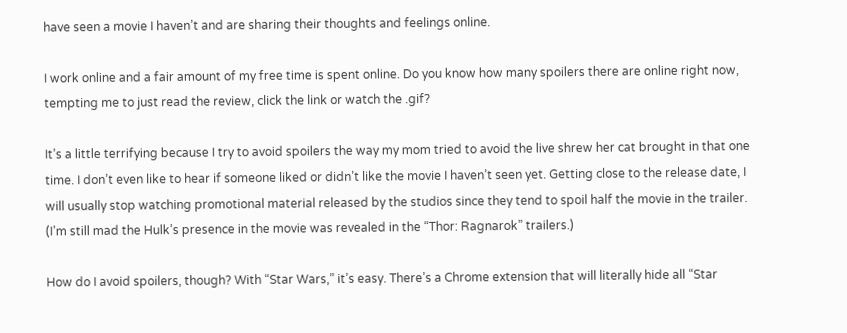have seen a movie I haven’t and are sharing their thoughts and feelings online.

I work online and a fair amount of my free time is spent online. Do you know how many spoilers there are online right now, tempting me to just read the review, click the link or watch the .gif?

It’s a little terrifying because I try to avoid spoilers the way my mom tried to avoid the live shrew her cat brought in that one time. I don’t even like to hear if someone liked or didn’t like the movie I haven’t seen yet. Getting close to the release date, I will usually stop watching promotional material released by the studios since they tend to spoil half the movie in the trailer. (I’m still mad the Hulk’s presence in the movie was revealed in the “Thor: Ragnarok” trailers.)

How do I avoid spoilers, though? With “Star Wars,” it’s easy. There’s a Chrome extension that will literally hide all “Star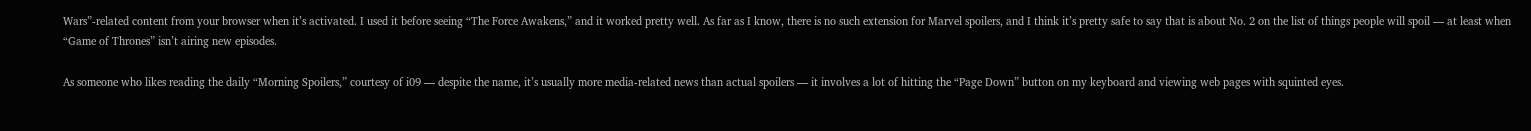Wars”-related content from your browser when it’s activated. I used it before seeing “The Force Awakens,” and it worked pretty well. As far as I know, there is no such extension for Marvel spoilers, and I think it’s pretty safe to say that is about No. 2 on the list of things people will spoil — at least when “Game of Thrones” isn’t airing new episodes.

As someone who likes reading the daily “Morning Spoilers,” courtesy of i09 — despite the name, it’s usually more media-related news than actual spoilers — it involves a lot of hitting the “Page Down” button on my keyboard and viewing web pages with squinted eyes.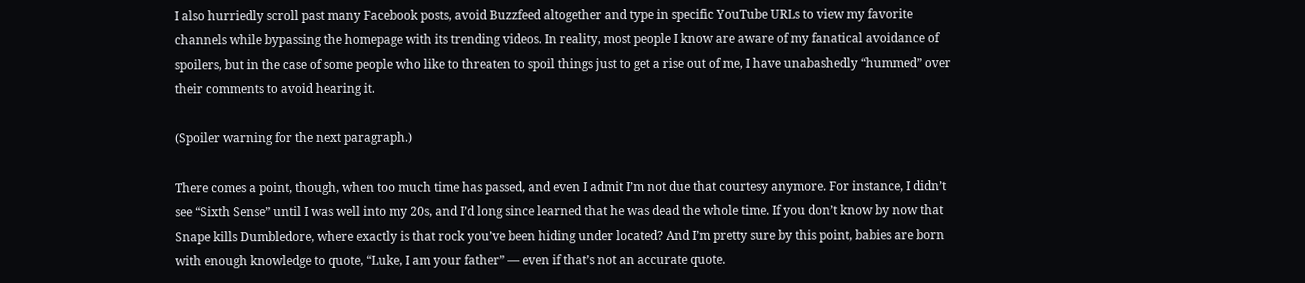I also hurriedly scroll past many Facebook posts, avoid Buzzfeed altogether and type in specific YouTube URLs to view my favorite channels while bypassing the homepage with its trending videos. In reality, most people I know are aware of my fanatical avoidance of spoilers, but in the case of some people who like to threaten to spoil things just to get a rise out of me, I have unabashedly “hummed” over their comments to avoid hearing it.

(Spoiler warning for the next paragraph.)

There comes a point, though, when too much time has passed, and even I admit I’m not due that courtesy anymore. For instance, I didn’t see “Sixth Sense” until I was well into my 20s, and I’d long since learned that he was dead the whole time. If you don’t know by now that Snape kills Dumbledore, where exactly is that rock you’ve been hiding under located? And I’m pretty sure by this point, babies are born with enough knowledge to quote, “Luke, I am your father” — even if that’s not an accurate quote.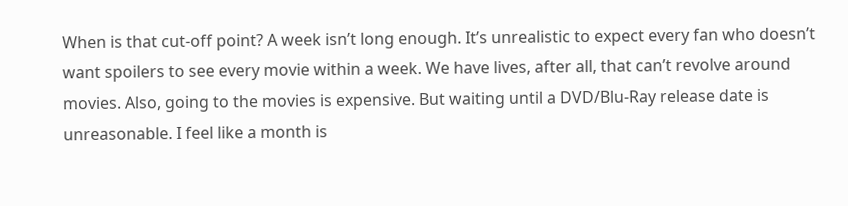When is that cut-off point? A week isn’t long enough. It’s unrealistic to expect every fan who doesn’t want spoilers to see every movie within a week. We have lives, after all, that can’t revolve around movies. Also, going to the movies is expensive. But waiting until a DVD/Blu-Ray release date is unreasonable. I feel like a month is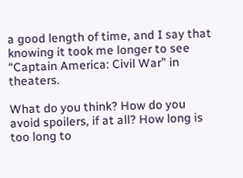a good length of time, and I say that knowing it took me longer to see “Captain America: Civil War” in theaters.

What do you think? How do you avoid spoilers, if at all? How long is too long to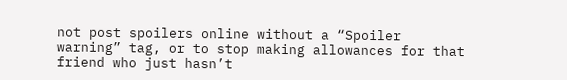not post spoilers online without a “Spoiler warning” tag, or to stop making allowances for that friend who just hasn’t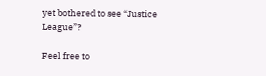yet bothered to see “Justice League”?

Feel free to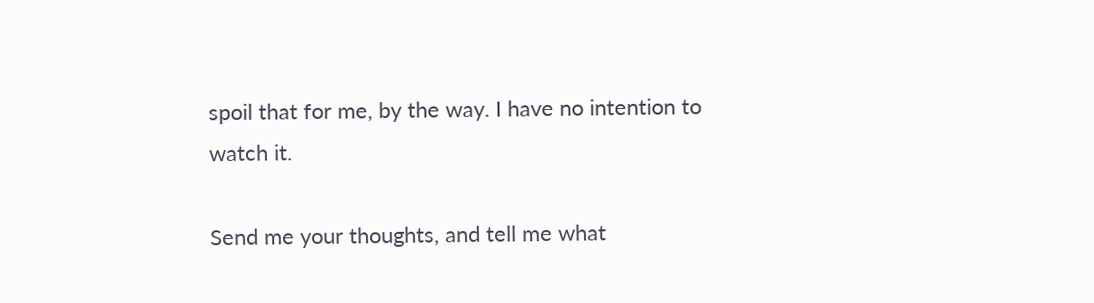spoil that for me, by the way. I have no intention to watch it.

Send me your thoughts, and tell me what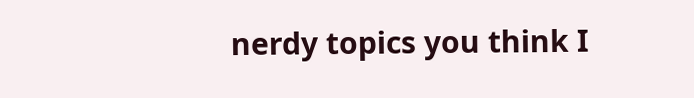nerdy topics you think I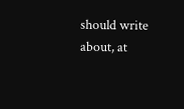should write about, at